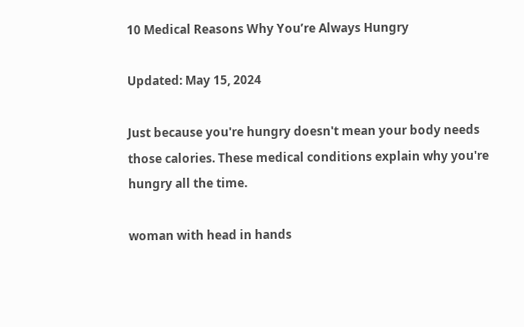10 Medical Reasons Why You’re Always Hungry

Updated: May 15, 2024

Just because you're hungry doesn't mean your body needs those calories. These medical conditions explain why you're hungry all the time.

woman with head in hands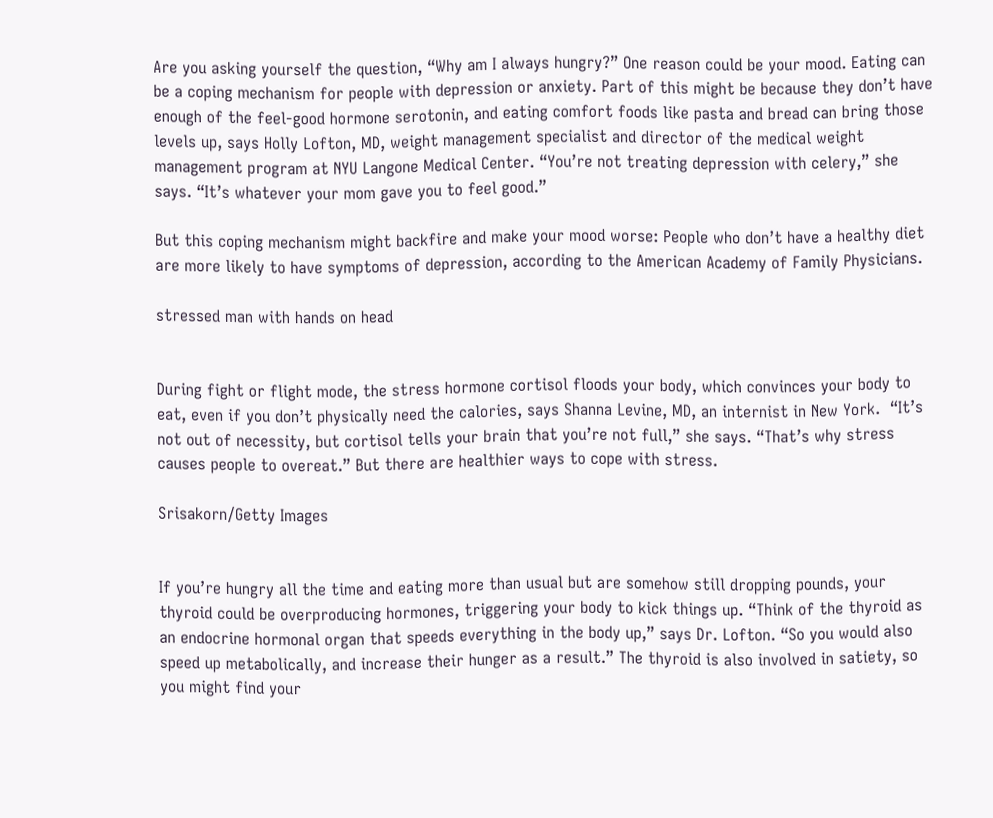Are you asking yourself the question, “Why am I always hungry?” One reason could be your mood. Eating can be a coping mechanism for people with depression or anxiety. Part of this might be because they don’t have enough of the feel-good hormone serotonin, and eating comfort foods like pasta and bread can bring those levels up, says Holly Lofton, MD, weight management specialist and director of the medical weight management program at NYU Langone Medical Center. “You’re not treating depression with celery,” she says. “It’s whatever your mom gave you to feel good.”

But this coping mechanism might backfire and make your mood worse: People who don’t have a healthy diet are more likely to have symptoms of depression, according to the American Academy of Family Physicians.

stressed man with hands on head


During fight or flight mode, the stress hormone cortisol floods your body, which convinces your body to eat, even if you don’t physically need the calories, says Shanna Levine, MD, an internist in New York.  “It’s not out of necessity, but cortisol tells your brain that you’re not full,” she says. “That’s why stress causes people to overeat.” But there are healthier ways to cope with stress.

Srisakorn/Getty Images


If you’re hungry all the time and eating more than usual but are somehow still dropping pounds, your thyroid could be overproducing hormones, triggering your body to kick things up. “Think of the thyroid as an endocrine hormonal organ that speeds everything in the body up,” says Dr. Lofton. “So you would also speed up metabolically, and increase their hunger as a result.” The thyroid is also involved in satiety, so you might find your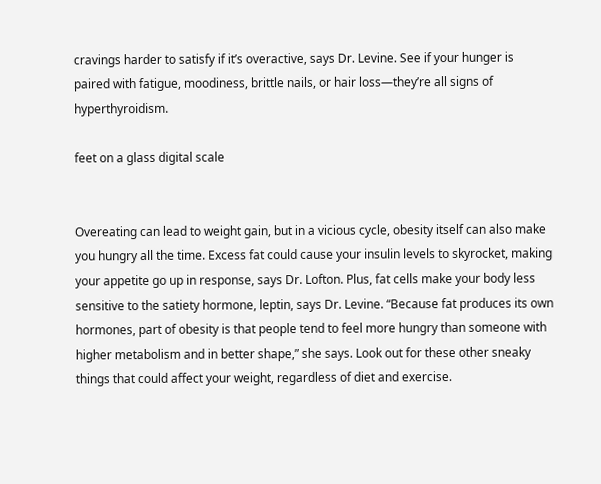cravings harder to satisfy if it’s overactive, says Dr. Levine. See if your hunger is paired with fatigue, moodiness, brittle nails, or hair loss—they’re all signs of hyperthyroidism.

feet on a glass digital scale


Overeating can lead to weight gain, but in a vicious cycle, obesity itself can also make you hungry all the time. Excess fat could cause your insulin levels to skyrocket, making your appetite go up in response, says Dr. Lofton. Plus, fat cells make your body less sensitive to the satiety hormone, leptin, says Dr. Levine. “Because fat produces its own hormones, part of obesity is that people tend to feel more hungry than someone with higher metabolism and in better shape,” she says. Look out for these other sneaky things that could affect your weight, regardless of diet and exercise.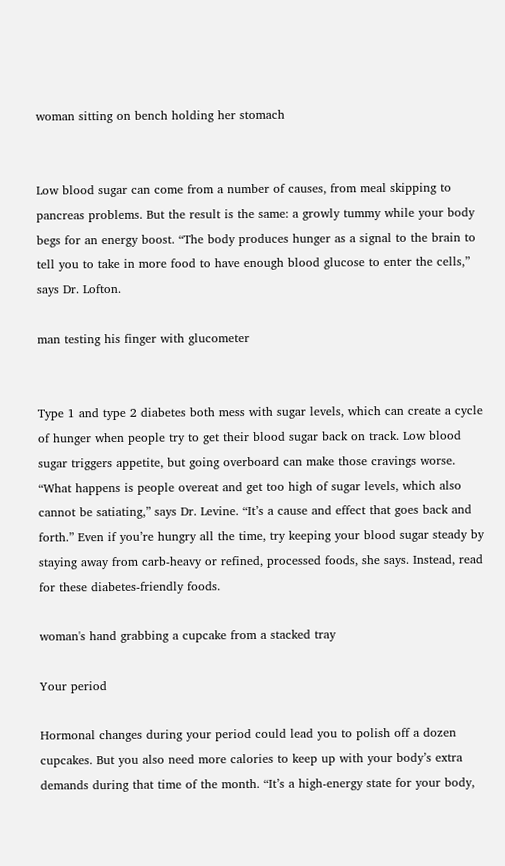woman sitting on bench holding her stomach


Low blood sugar can come from a number of causes, from meal skipping to pancreas problems. But the result is the same: a growly tummy while your body begs for an energy boost. “The body produces hunger as a signal to the brain to tell you to take in more food to have enough blood glucose to enter the cells,” says Dr. Lofton.

man testing his finger with glucometer


Type 1 and type 2 diabetes both mess with sugar levels, which can create a cycle of hunger when people try to get their blood sugar back on track. Low blood sugar triggers appetite, but going overboard can make those cravings worse. “What happens is people overeat and get too high of sugar levels, which also cannot be satiating,” says Dr. Levine. “It’s a cause and effect that goes back and forth.” Even if you’re hungry all the time, try keeping your blood sugar steady by staying away from carb-heavy or refined, processed foods, she says. Instead, read for these diabetes-friendly foods.

woman's hand grabbing a cupcake from a stacked tray

Your period

Hormonal changes during your period could lead you to polish off a dozen cupcakes. But you also need more calories to keep up with your body’s extra demands during that time of the month. “It’s a high-energy state for your body,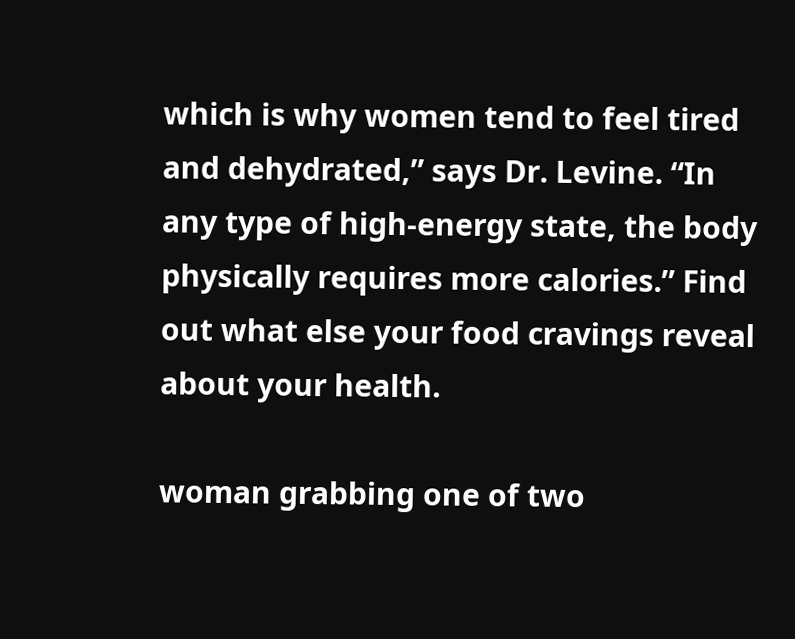which is why women tend to feel tired and dehydrated,” says Dr. Levine. “In any type of high-energy state, the body physically requires more calories.” Find out what else your food cravings reveal about your health.

woman grabbing one of two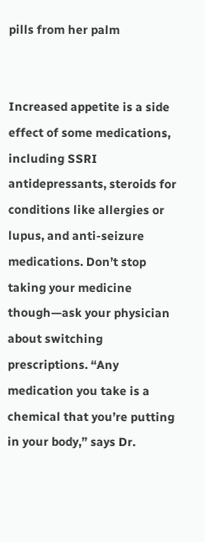pills from her palm


Increased appetite is a side effect of some medications, including SSRI antidepressants, steroids for conditions like allergies or lupus, and anti-seizure medications. Don’t stop taking your medicine though—ask your physician about switching prescriptions. “Any medication you take is a chemical that you’re putting in your body,” says Dr.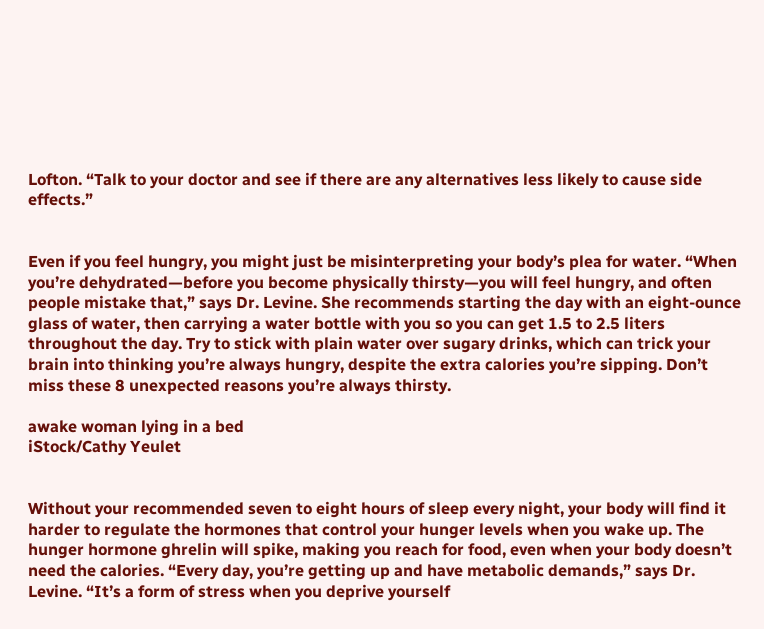Lofton. “Talk to your doctor and see if there are any alternatives less likely to cause side effects.”


Even if you feel hungry, you might just be misinterpreting your body’s plea for water. “When you’re dehydrated—before you become physically thirsty—you will feel hungry, and often people mistake that,” says Dr. Levine. She recommends starting the day with an eight-ounce glass of water, then carrying a water bottle with you so you can get 1.5 to 2.5 liters throughout the day. Try to stick with plain water over sugary drinks, which can trick your brain into thinking you’re always hungry, despite the extra calories you’re sipping. Don’t miss these 8 unexpected reasons you’re always thirsty.

awake woman lying in a bed
iStock/Cathy Yeulet


Without your recommended seven to eight hours of sleep every night, your body will find it harder to regulate the hormones that control your hunger levels when you wake up. The hunger hormone ghrelin will spike, making you reach for food, even when your body doesn’t need the calories. “Every day, you’re getting up and have metabolic demands,” says Dr. Levine. “It’s a form of stress when you deprive yourself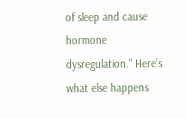of sleep and cause hormone dysregulation.” Here’s what else happens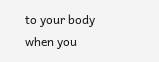to your body when you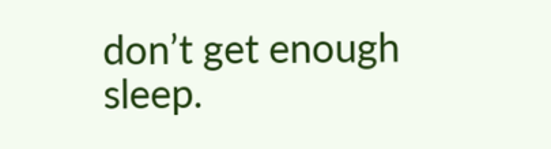don’t get enough sleep.